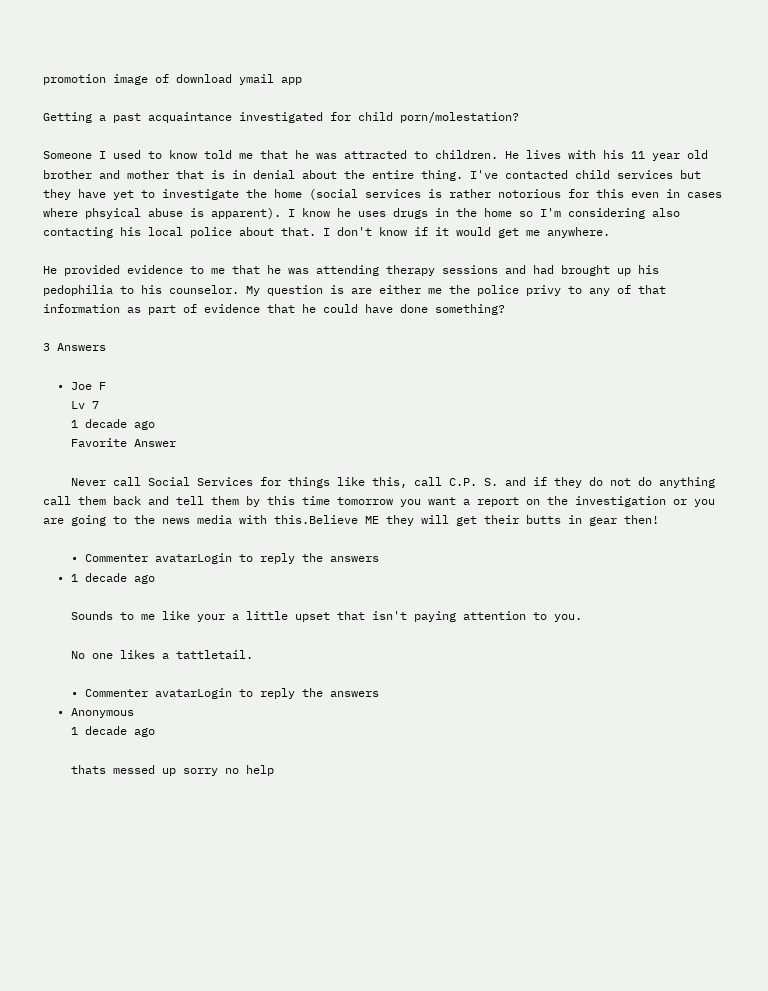promotion image of download ymail app

Getting a past acquaintance investigated for child porn/molestation?

Someone I used to know told me that he was attracted to children. He lives with his 11 year old brother and mother that is in denial about the entire thing. I've contacted child services but they have yet to investigate the home (social services is rather notorious for this even in cases where phsyical abuse is apparent). I know he uses drugs in the home so I'm considering also contacting his local police about that. I don't know if it would get me anywhere.

He provided evidence to me that he was attending therapy sessions and had brought up his pedophilia to his counselor. My question is are either me the police privy to any of that information as part of evidence that he could have done something?

3 Answers

  • Joe F
    Lv 7
    1 decade ago
    Favorite Answer

    Never call Social Services for things like this, call C.P. S. and if they do not do anything call them back and tell them by this time tomorrow you want a report on the investigation or you are going to the news media with this.Believe ME they will get their butts in gear then!

    • Commenter avatarLogin to reply the answers
  • 1 decade ago

    Sounds to me like your a little upset that isn't paying attention to you.

    No one likes a tattletail.

    • Commenter avatarLogin to reply the answers
  • Anonymous
    1 decade ago

    thats messed up sorry no help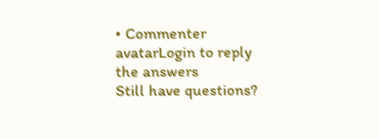• Commenter avatarLogin to reply the answers
Still have questions?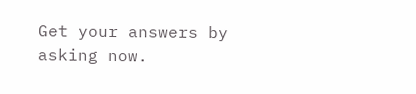Get your answers by asking now.